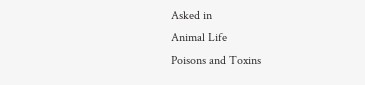Asked in
Animal Life
Poisons and Toxins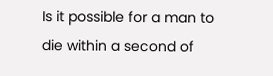Is it possible for a man to die within a second of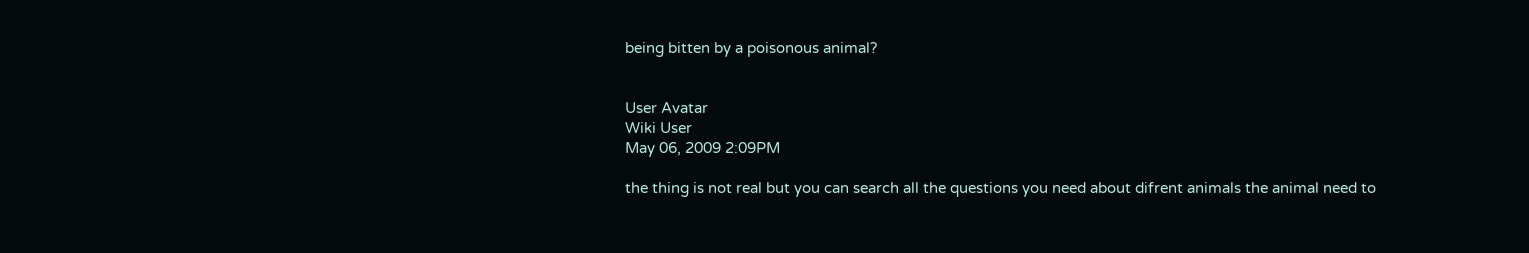being bitten by a poisonous animal?


User Avatar
Wiki User
May 06, 2009 2:09PM

the thing is not real but you can search all the questions you need about difrent animals the animal need to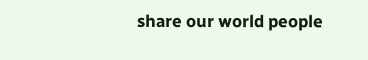share our world people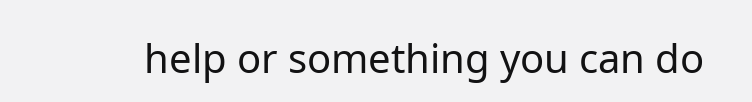help or something you can do